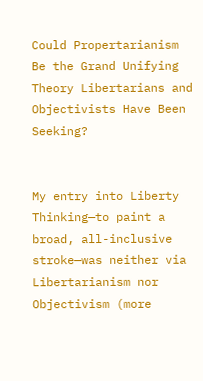Could Propertarianism Be the Grand Unifying Theory Libertarians and Objectivists Have Been Seeking?


My entry into Liberty Thinking—to paint a broad, all-inclusive stroke—was neither via Libertarianism nor Objectivism (more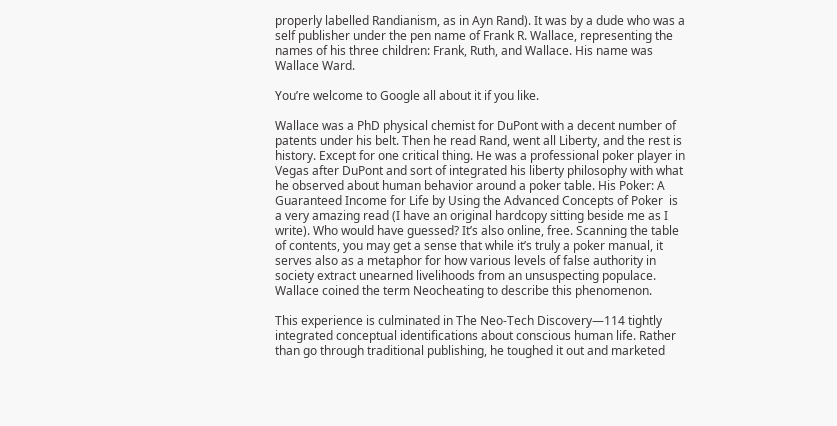properly labelled Randianism, as in Ayn Rand). It was by a dude who was a self publisher under the pen name of Frank R. Wallace, representing the names of his three children: Frank, Ruth, and Wallace. His name was Wallace Ward.

You’re welcome to Google all about it if you like.

Wallace was a PhD physical chemist for DuPont with a decent number of patents under his belt. Then he read Rand, went all Liberty, and the rest is history. Except for one critical thing. He was a professional poker player in Vegas after DuPont and sort of integrated his liberty philosophy with what he observed about human behavior around a poker table. His Poker: A Guaranteed Income for Life by Using the Advanced Concepts of Poker  is a very amazing read (I have an original hardcopy sitting beside me as I write). Who would have guessed? It’s also online, free. Scanning the table of contents, you may get a sense that while it’s truly a poker manual, it serves also as a metaphor for how various levels of false authority in society extract unearned livelihoods from an unsuspecting populace. Wallace coined the term Neocheating to describe this phenomenon.

This experience is culminated in The Neo-Tech Discovery—114 tightly integrated conceptual identifications about conscious human life. Rather than go through traditional publishing, he toughed it out and marketed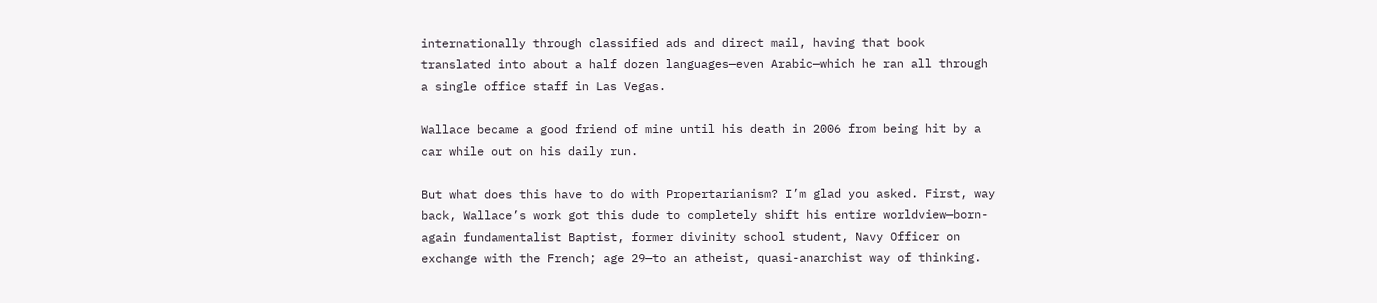internationally through classified ads and direct mail, having that book translated into about a half dozen languages—even Arabic—which he ran all through a single office staff in Las Vegas.

Wallace became a good friend of mine until his death in 2006 from being hit by a car while out on his daily run.

But what does this have to do with Propertarianism? I’m glad you asked. First, way back, Wallace’s work got this dude to completely shift his entire worldview—born-again fundamentalist Baptist, former divinity school student, Navy Officer on exchange with the French; age 29—to an atheist, quasi-anarchist way of thinking.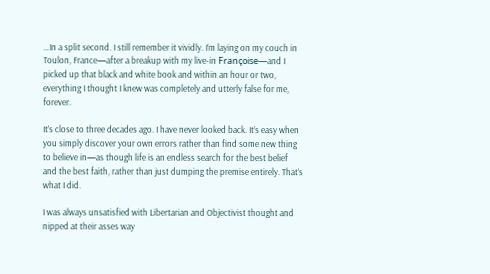…In a split second. I still remember it vividly. I’m laying on my couch in Toulon, France—after a breakup with my live-in Françoise—and I picked up that black and white book and within an hour or two, everything I thought I knew was completely and utterly false for me, forever.

It’s close to three decades ago. I have never looked back. It’s easy when you simply discover your own errors rather than find some new thing to believe in—as though life is an endless search for the best belief and the best faith, rather than just dumping the premise entirely. That’s what I did.

I was always unsatisfied with Libertarian and Objectivist thought and nipped at their asses way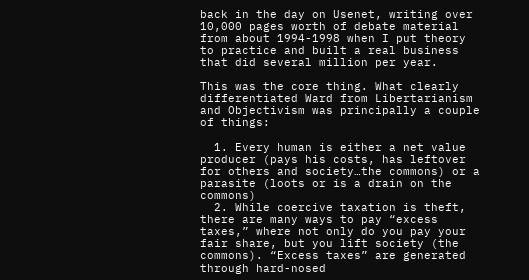back in the day on Usenet, writing over 10,000 pages worth of debate material from about 1994-1998 when I put theory to practice and built a real business that did several million per year.

This was the core thing. What clearly differentiated Ward from Libertarianism and Objectivism was principally a couple of things:

  1. Every human is either a net value producer (pays his costs, has leftover for others and society…the commons) or a parasite (loots or is a drain on the commons)
  2. While coercive taxation is theft, there are many ways to pay “excess taxes,” where not only do you pay your fair share, but you lift society (the commons). “Excess taxes” are generated through hard-nosed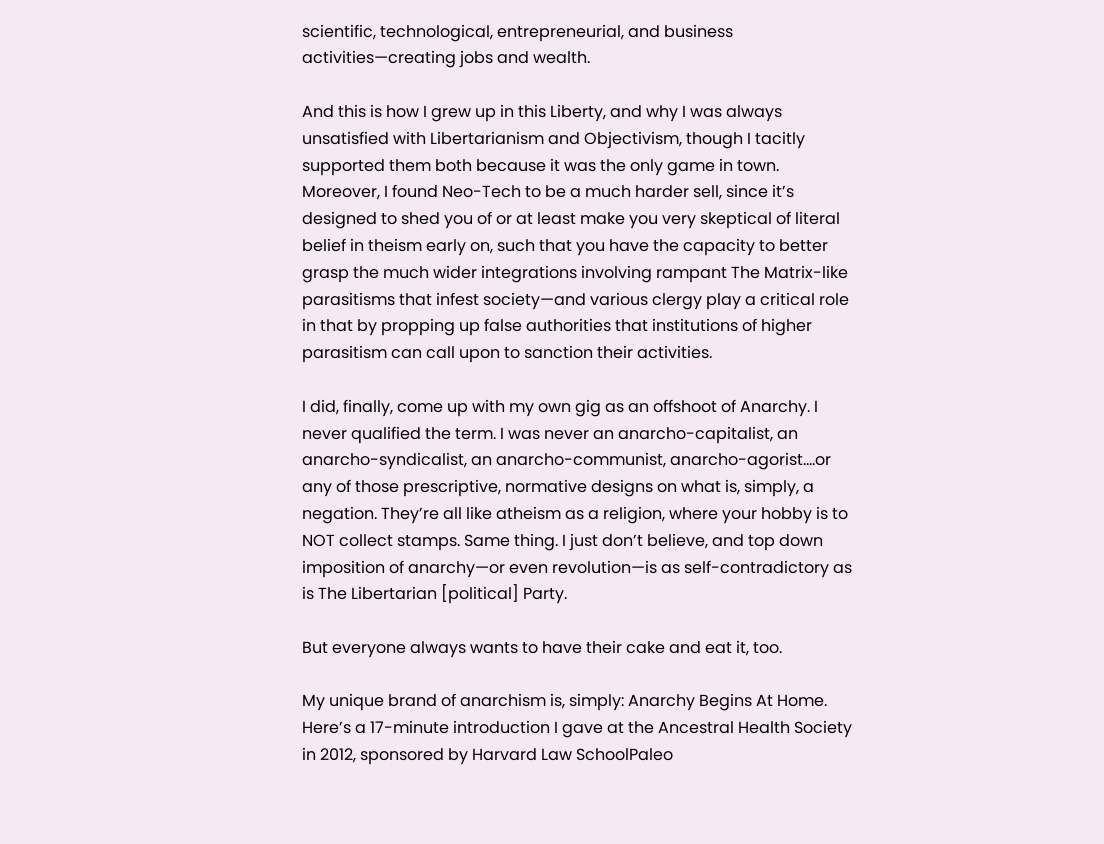scientific, technological, entrepreneurial, and business activities—creating jobs and wealth.

And this is how I grew up in this Liberty, and why I was always unsatisfied with Libertarianism and Objectivism, though I tacitly supported them both because it was the only game in town. Moreover, I found Neo-Tech to be a much harder sell, since it’s designed to shed you of or at least make you very skeptical of literal belief in theism early on, such that you have the capacity to better grasp the much wider integrations involving rampant The Matrix-like parasitisms that infest society—and various clergy play a critical role in that by propping up false authorities that institutions of higher parasitism can call upon to sanction their activities.

I did, finally, come up with my own gig as an offshoot of Anarchy. I never qualified the term. I was never an anarcho-capitalist, an anarcho-syndicalist, an anarcho-communist, anarcho-agorist….or any of those prescriptive, normative designs on what is, simply, a negation. They’re all like atheism as a religion, where your hobby is to NOT collect stamps. Same thing. I just don’t believe, and top down imposition of anarchy—or even revolution—is as self-contradictory as is The Libertarian [political] Party.

But everyone always wants to have their cake and eat it, too.

My unique brand of anarchism is, simply: Anarchy Begins At Home. Here’s a 17-minute introduction I gave at the Ancestral Health Society in 2012, sponsored by Harvard Law SchoolPaleo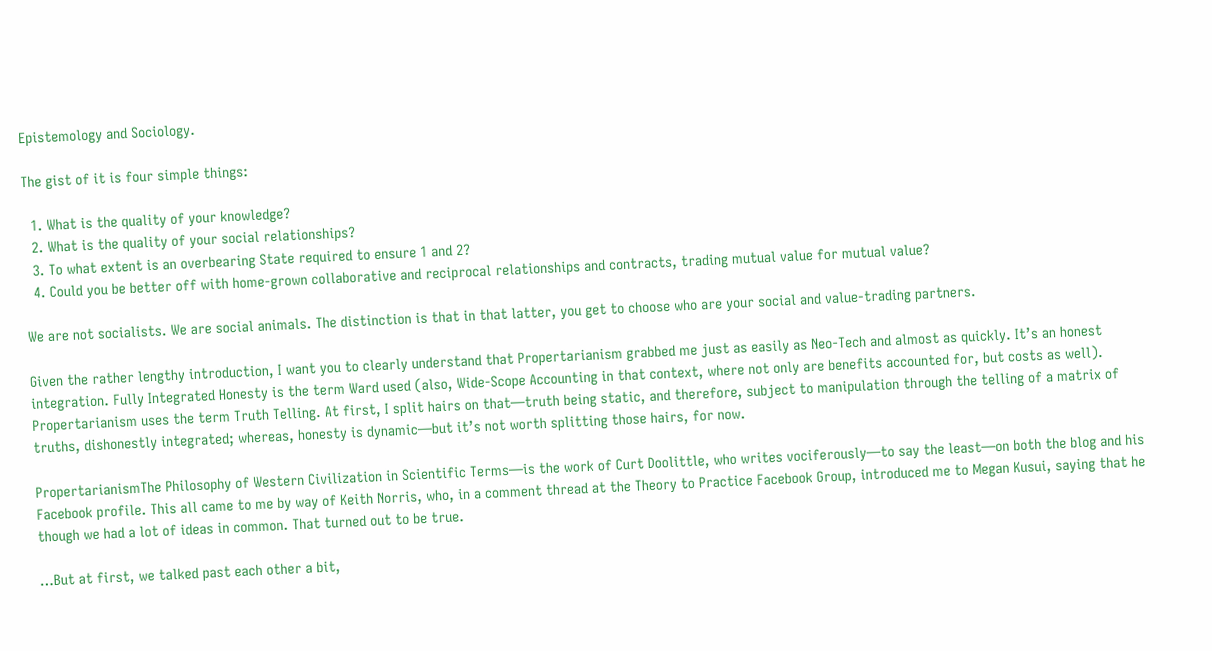Epistemology and Sociology.

The gist of it is four simple things:

  1. What is the quality of your knowledge?
  2. What is the quality of your social relationships?
  3. To what extent is an overbearing State required to ensure 1 and 2?
  4. Could you be better off with home-grown collaborative and reciprocal relationships and contracts, trading mutual value for mutual value?

We are not socialists. We are social animals. The distinction is that in that latter, you get to choose who are your social and value-trading partners.

Given the rather lengthy introduction, I want you to clearly understand that Propertarianism grabbed me just as easily as Neo-Tech and almost as quickly. It’s an honest integration. Fully Integrated Honesty is the term Ward used (also, Wide-Scope Accounting in that context, where not only are benefits accounted for, but costs as well). Propertarianism uses the term Truth Telling. At first, I split hairs on that—truth being static, and therefore, subject to manipulation through the telling of a matrix of truths, dishonestly integrated; whereas, honesty is dynamic—but it’s not worth splitting those hairs, for now.

PropertarianismThe Philosophy of Western Civilization in Scientific Terms—is the work of Curt Doolittle, who writes vociferously—to say the least—on both the blog and his Facebook profile. This all came to me by way of Keith Norris, who, in a comment thread at the Theory to Practice Facebook Group, introduced me to Megan Kusui, saying that he though we had a lot of ideas in common. That turned out to be true.

…But at first, we talked past each other a bit,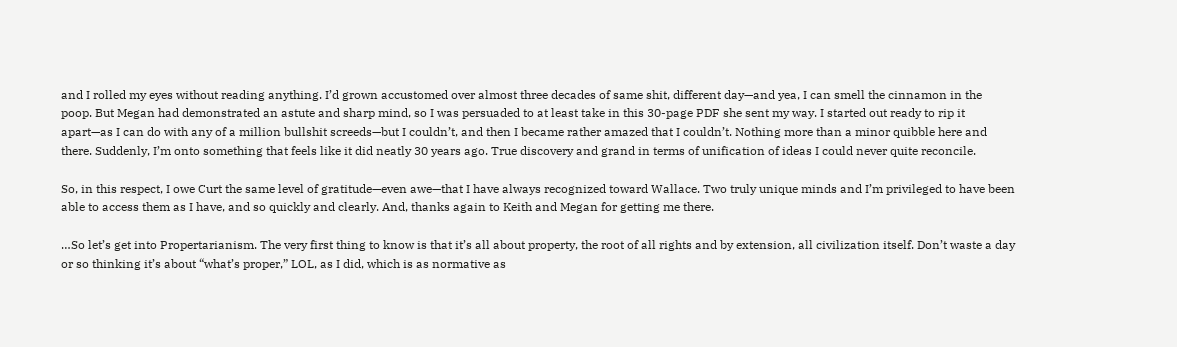and I rolled my eyes without reading anything. I’d grown accustomed over almost three decades of same shit, different day—and yea, I can smell the cinnamon in the poop. But Megan had demonstrated an astute and sharp mind, so I was persuaded to at least take in this 30-page PDF she sent my way. I started out ready to rip it apart—as I can do with any of a million bullshit screeds—but I couldn’t, and then I became rather amazed that I couldn’t. Nothing more than a minor quibble here and there. Suddenly, I’m onto something that feels like it did neatly 30 years ago. True discovery and grand in terms of unification of ideas I could never quite reconcile.

So, in this respect, I owe Curt the same level of gratitude—even awe—that I have always recognized toward Wallace. Two truly unique minds and I’m privileged to have been able to access them as I have, and so quickly and clearly. And, thanks again to Keith and Megan for getting me there.

…So let’s get into Propertarianism. The very first thing to know is that it’s all about property, the root of all rights and by extension, all civilization itself. Don’t waste a day or so thinking it’s about “what’s proper,” LOL, as I did, which is as normative as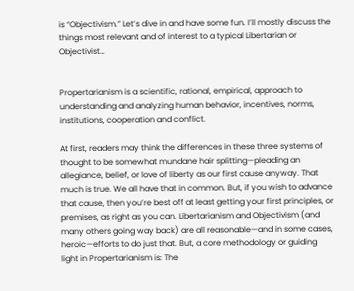is “Objectivism.” Let’s dive in and have some fun. I’ll mostly discuss the things most relevant and of interest to a typical Libertarian or Objectivist…


Propertarianism is a scientific, rational, empirical, approach to understanding and analyzing human behavior, incentives, norms, institutions, cooperation and conflict.

At first, readers may think the differences in these three systems of thought to be somewhat mundane hair splitting—pleading an allegiance, belief, or love of liberty as our first cause anyway. That much is true. We all have that in common. But, if you wish to advance that cause, then you’re best off at least getting your first principles, or premises, as right as you can. Libertarianism and Objectivism (and many others going way back) are all reasonable—and in some cases, heroic—efforts to do just that. But, a core methodology or guiding light in Propertarianism is: The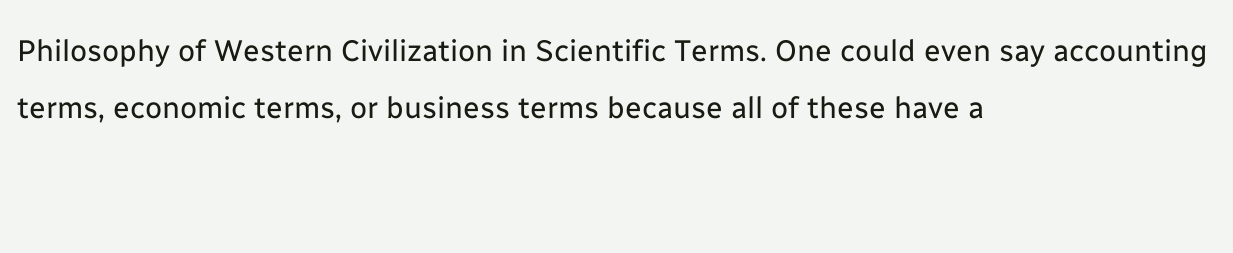Philosophy of Western Civilization in Scientific Terms. One could even say accounting terms, economic terms, or business terms because all of these have a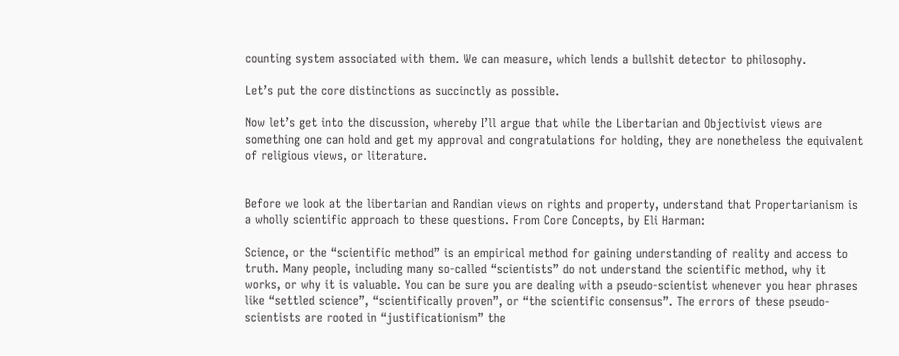counting system associated with them. We can measure, which lends a bullshit detector to philosophy.

Let’s put the core distinctions as succinctly as possible.

Now let’s get into the discussion, whereby I’ll argue that while the Libertarian and Objectivist views are something one can hold and get my approval and congratulations for holding, they are nonetheless the equivalent of religious views, or literature.


Before we look at the libertarian and Randian views on rights and property, understand that Propertarianism is a wholly scientific approach to these questions. From Core Concepts, by Eli Harman:

Science, or the “scientific method” is an empirical method for gaining understanding of reality and access to truth. Many people, including many so-called “scientists” do not understand the scientific method, why it works, or why it is valuable. You can be sure you are dealing with a pseudo-scientist whenever you hear phrases like “settled science”, “scientifically proven”, or “the scientific consensus”. The errors of these pseudo-scientists are rooted in “justificationism” the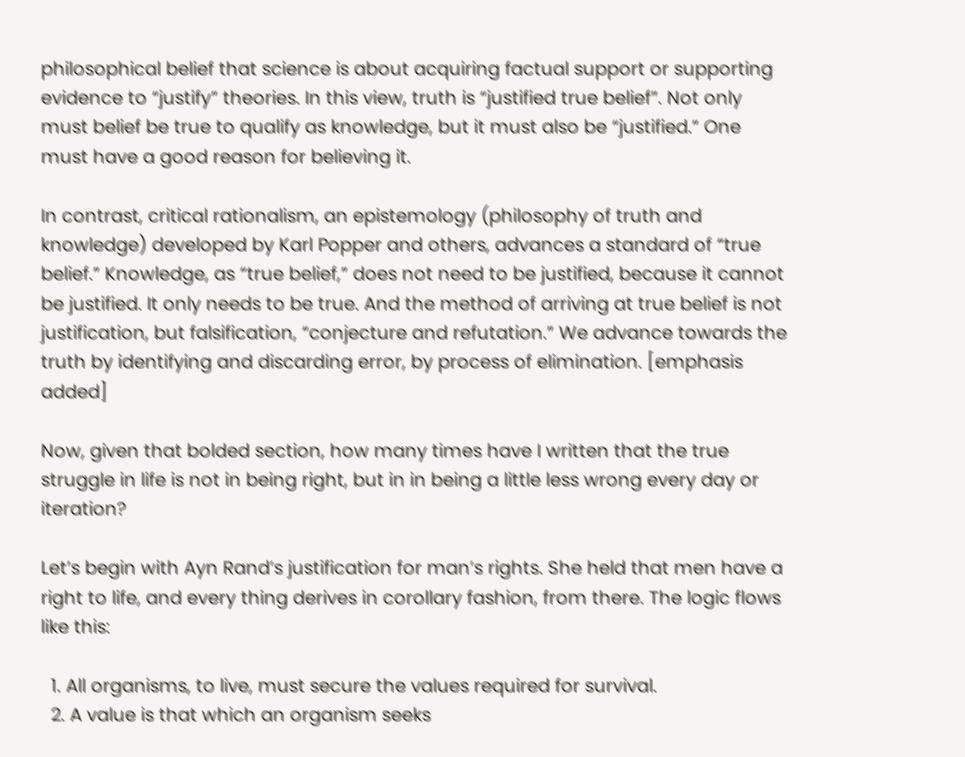philosophical belief that science is about acquiring factual support or supporting evidence to “justify” theories. In this view, truth is “justified true belief”. Not only must belief be true to qualify as knowledge, but it must also be “justified.” One must have a good reason for believing it.

In contrast, critical rationalism, an epistemology (philosophy of truth and knowledge) developed by Karl Popper and others, advances a standard of “true belief.” Knowledge, as “true belief,” does not need to be justified, because it cannot be justified. It only needs to be true. And the method of arriving at true belief is not justification, but falsification, “conjecture and refutation.” We advance towards the truth by identifying and discarding error, by process of elimination. [emphasis added]

Now, given that bolded section, how many times have I written that the true struggle in life is not in being right, but in in being a little less wrong every day or iteration?

Let’s begin with Ayn Rand’s justification for man’s rights. She held that men have a right to life, and every thing derives in corollary fashion, from there. The logic flows like this:

  1. All organisms, to live, must secure the values required for survival.
  2. A value is that which an organism seeks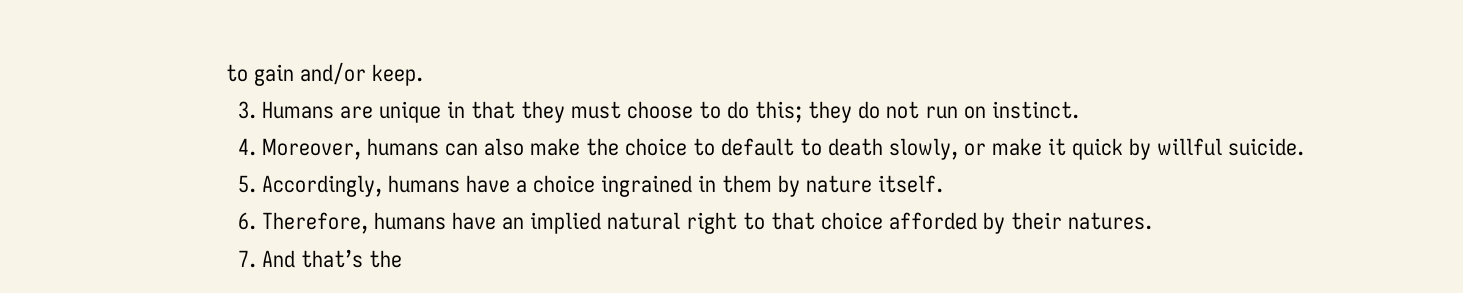to gain and/or keep.
  3. Humans are unique in that they must choose to do this; they do not run on instinct.
  4. Moreover, humans can also make the choice to default to death slowly, or make it quick by willful suicide.
  5. Accordingly, humans have a choice ingrained in them by nature itself.
  6. Therefore, humans have an implied natural right to that choice afforded by their natures.
  7. And that’s the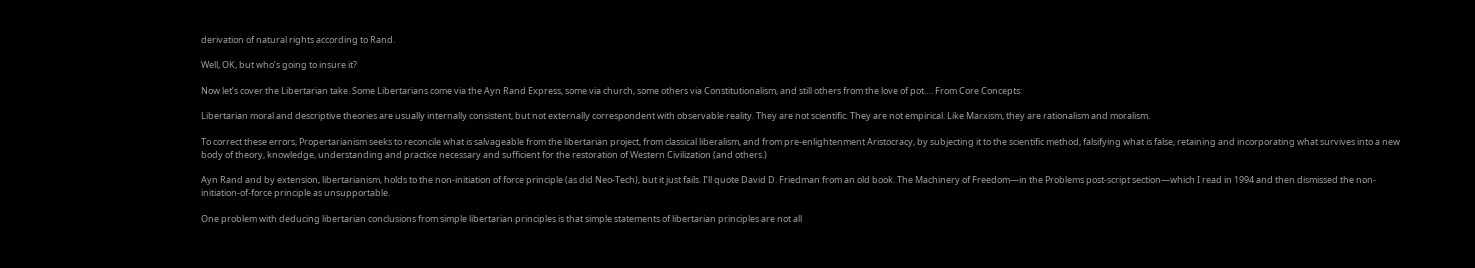derivation of natural rights according to Rand.

Well, OK, but who’s going to insure it?

Now let’s cover the Libertarian take. Some Libertarians come via the Ayn Rand Express, some via church, some others via Constitutionalism, and still others from the love of pot…. From Core Concepts:

Libertarian moral and descriptive theories are usually internally consistent, but not externally correspondent with observable reality. They are not scientific. They are not empirical. Like Marxism, they are rationalism and moralism.

To correct these errors, Propertarianism seeks to reconcile what is salvageable from the libertarian project, from classical liberalism, and from pre-enlightenment Aristocracy, by subjecting it to the scientific method, falsifying what is false, retaining and incorporating what survives into a new body of theory, knowledge, understanding and practice necessary and sufficient for the restoration of Western Civilization (and others.)

Ayn Rand and by extension, libertarianism, holds to the non-initiation of force principle (as did Neo-Tech), but it just fails. I’ll quote David D. Friedman from an old book. The Machinery of Freedom—in the Problems post-script section—which I read in 1994 and then dismissed the non-initiation-of-force principle as unsupportable.

One problem with deducing libertarian conclusions from simple libertarian principles is that simple statements of libertarian principles are not all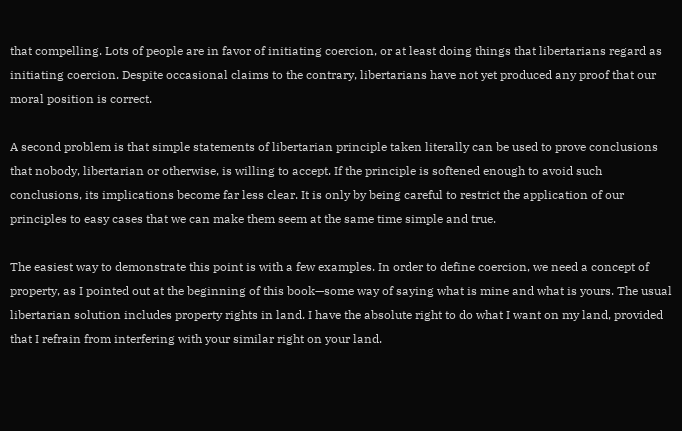that compelling. Lots of people are in favor of initiating coercion, or at least doing things that libertarians regard as initiating coercion. Despite occasional claims to the contrary, libertarians have not yet produced any proof that our moral position is correct.

A second problem is that simple statements of libertarian principle taken literally can be used to prove conclusions that nobody, libertarian or otherwise, is willing to accept. If the principle is softened enough to avoid such conclusions, its implications become far less clear. It is only by being careful to restrict the application of our principles to easy cases that we can make them seem at the same time simple and true.

The easiest way to demonstrate this point is with a few examples. In order to define coercion, we need a concept of property, as I pointed out at the beginning of this book—some way of saying what is mine and what is yours. The usual libertarian solution includes property rights in land. I have the absolute right to do what I want on my land, provided that I refrain from interfering with your similar right on your land.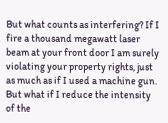But what counts as interfering? If I fire a thousand megawatt laser beam at your front door I am surely violating your property rights, just as much as if I used a machine gun. But what if I reduce the intensity of the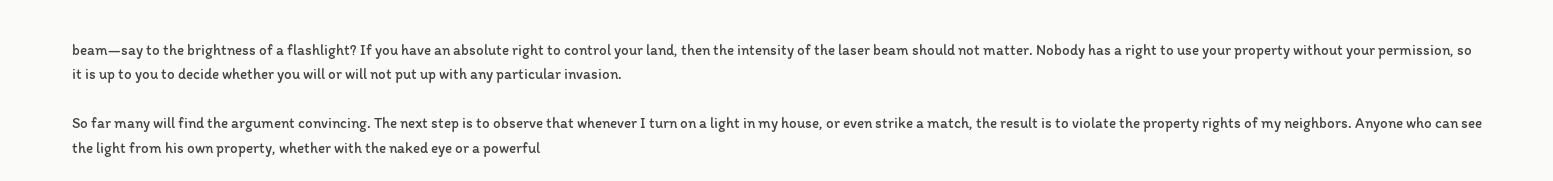beam—say to the brightness of a flashlight? If you have an absolute right to control your land, then the intensity of the laser beam should not matter. Nobody has a right to use your property without your permission, so it is up to you to decide whether you will or will not put up with any particular invasion.

So far many will find the argument convincing. The next step is to observe that whenever I turn on a light in my house, or even strike a match, the result is to violate the property rights of my neighbors. Anyone who can see the light from his own property, whether with the naked eye or a powerful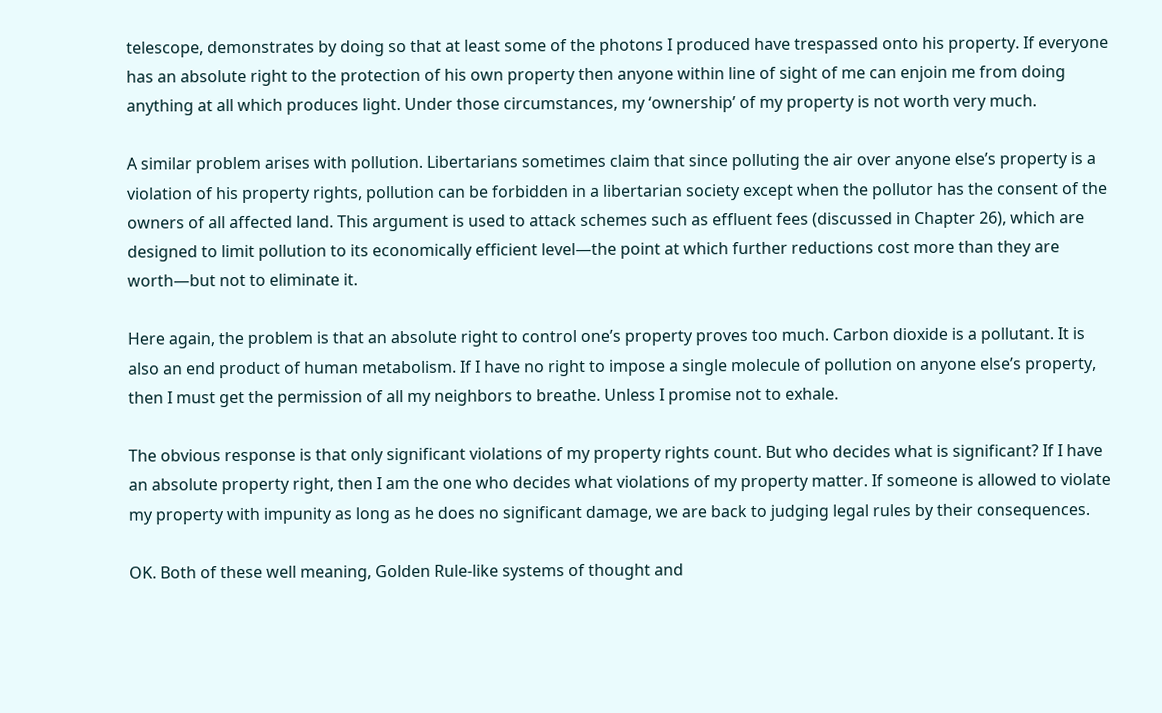telescope, demonstrates by doing so that at least some of the photons I produced have trespassed onto his property. If everyone has an absolute right to the protection of his own property then anyone within line of sight of me can enjoin me from doing anything at all which produces light. Under those circumstances, my ‘ownership’ of my property is not worth very much.

A similar problem arises with pollution. Libertarians sometimes claim that since polluting the air over anyone else’s property is a violation of his property rights, pollution can be forbidden in a libertarian society except when the pollutor has the consent of the owners of all affected land. This argument is used to attack schemes such as effluent fees (discussed in Chapter 26), which are designed to limit pollution to its economically efficient level—the point at which further reductions cost more than they are worth—but not to eliminate it.

Here again, the problem is that an absolute right to control one’s property proves too much. Carbon dioxide is a pollutant. It is also an end product of human metabolism. If I have no right to impose a single molecule of pollution on anyone else’s property, then I must get the permission of all my neighbors to breathe. Unless I promise not to exhale.

The obvious response is that only significant violations of my property rights count. But who decides what is significant? If I have an absolute property right, then I am the one who decides what violations of my property matter. If someone is allowed to violate my property with impunity as long as he does no significant damage, we are back to judging legal rules by their consequences.

OK. Both of these well meaning, Golden Rule-like systems of thought and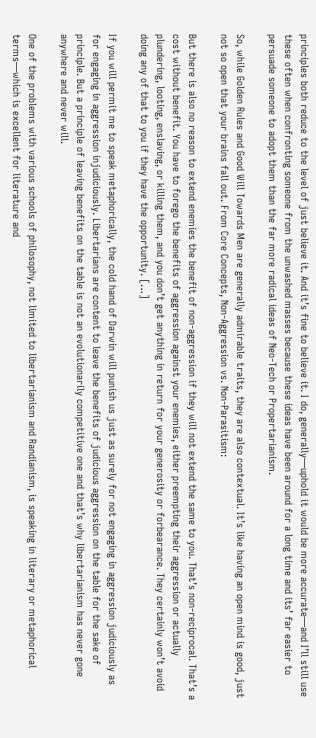principles both reduce to the level of just believe it. And it’s fine to believe it. I do, generally—uphold it would be more accurate—and I’ll still use these often when confronting someone from the unwashed masses because these ideas have been around for a long time and its’ far easier to persuade someone to adopt them than the far more radical ideas of Neo-Tech or Propertarianism.

So, while Golden Rules and Good Will Towards Men are generally admirable traits, they are also contextual. It’s like having an open mind is good, just not so open that your brains fall out. From Core Concepts, Non-Aggression vs. Non-Parasitism:

But there is also no reason to extend enemies the benefit of non-aggression if they will not extend the same to you. That’s non-reciprocal. That’s a cost without benefit. You have to forego the benefits of aggression against your enemies, either preempting their aggression or actually plundering, looting, enslaving, or killing them, and you don’t get anything in return for your generosity or forbearance. They certainly won’t avoid doing any of that to you if they have the opportunity. […]

If you will permit me to speak metaphorically, the cold hand of Darwin will punish us just as surely for not engaging in aggression judiciously as for engaging in aggression injudiciously. Libertarians are content to leave the benefits of judicious aggression on the table for the sake of principle. But a principle of leaving benefits on the table is not an evolutionarily competitive one and that’s why libertarianism has never gone anywhere and never will.

One of the problems with various schools of philosophy, not limited to libertarianism and Randianism, is speaking in literary or metaphorical terms—which is excellent for literature and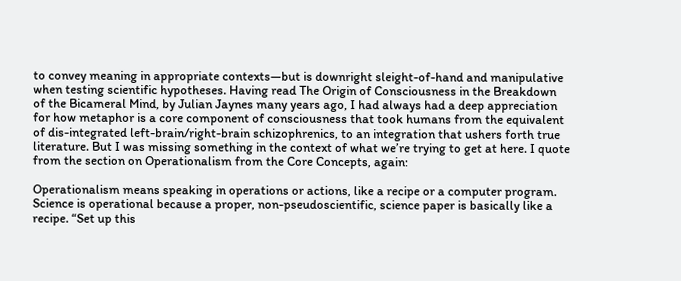to convey meaning in appropriate contexts—but is downright sleight-of-hand and manipulative when testing scientific hypotheses. Having read The Origin of Consciousness in the Breakdown of the Bicameral Mind, by Julian Jaynes many years ago, I had always had a deep appreciation for how metaphor is a core component of consciousness that took humans from the equivalent of dis-integrated left-brain/right-brain schizophrenics, to an integration that ushers forth true literature. But I was missing something in the context of what we’re trying to get at here. I quote from the section on Operationalism from the Core Concepts, again:

Operationalism means speaking in operations or actions, like a recipe or a computer program. Science is operational because a proper, non-pseudoscientific, science paper is basically like a recipe. “Set up this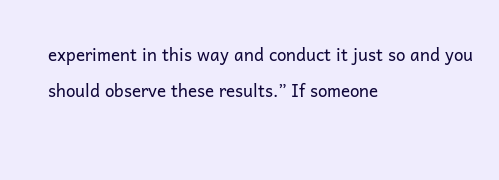experiment in this way and conduct it just so and you should observe these results.” If someone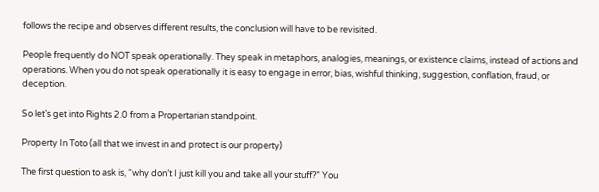follows the recipe and observes different results, the conclusion will have to be revisited.

People frequently do NOT speak operationally. They speak in metaphors, analogies, meanings, or existence claims, instead of actions and operations. When you do not speak operationally it is easy to engage in error, bias, wishful thinking, suggestion, conflation, fraud, or deception.

So let’s get into Rights 2.0 from a Propertarian standpoint.

Property In Toto (all that we invest in and protect is our property)

The first question to ask is, “why don’t I just kill you and take all your stuff?” You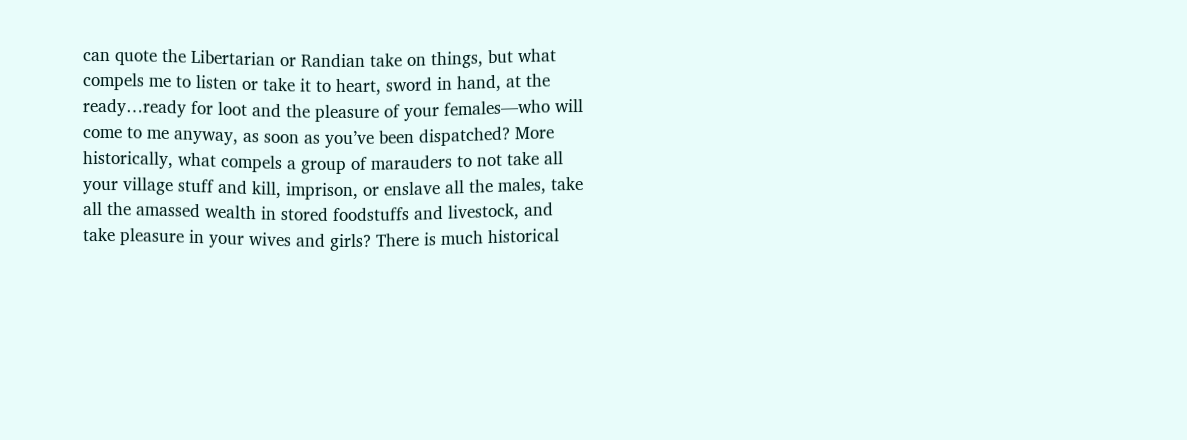can quote the Libertarian or Randian take on things, but what compels me to listen or take it to heart, sword in hand, at the ready…ready for loot and the pleasure of your females—who will come to me anyway, as soon as you’ve been dispatched? More historically, what compels a group of marauders to not take all your village stuff and kill, imprison, or enslave all the males, take all the amassed wealth in stored foodstuffs and livestock, and take pleasure in your wives and girls? There is much historical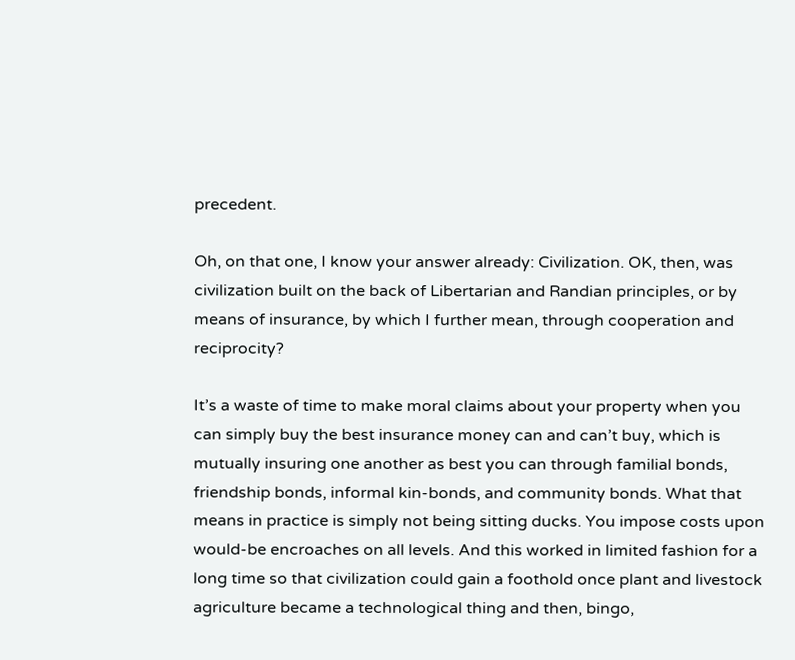precedent.

Oh, on that one, I know your answer already: Civilization. OK, then, was civilization built on the back of Libertarian and Randian principles, or by means of insurance, by which I further mean, through cooperation and reciprocity?

It’s a waste of time to make moral claims about your property when you can simply buy the best insurance money can and can’t buy, which is mutually insuring one another as best you can through familial bonds, friendship bonds, informal kin-bonds, and community bonds. What that means in practice is simply not being sitting ducks. You impose costs upon would-be encroaches on all levels. And this worked in limited fashion for a long time so that civilization could gain a foothold once plant and livestock agriculture became a technological thing and then, bingo,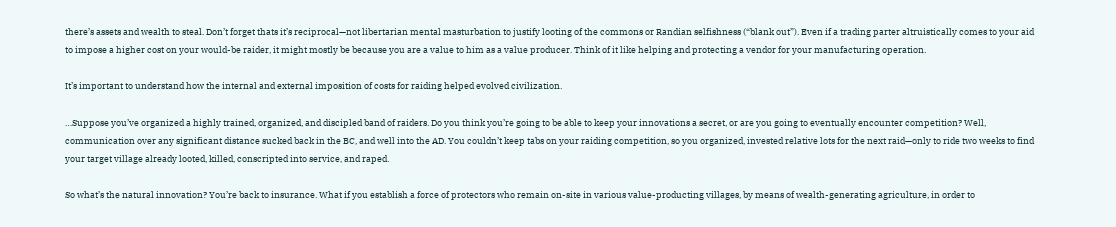there’s assets and wealth to steal. Don’t forget thats it’s reciprocal—not libertarian mental masturbation to justify looting of the commons or Randian selfishness (“blank out”). Even if a trading parter altruistically comes to your aid to impose a higher cost on your would-be raider, it might mostly be because you are a value to him as a value producer. Think of it like helping and protecting a vendor for your manufacturing operation.

It’s important to understand how the internal and external imposition of costs for raiding helped evolved civilization.

…Suppose you’ve organized a highly trained, organized, and discipled band of raiders. Do you think you’re going to be able to keep your innovations a secret, or are you going to eventually encounter competition? Well, communication over any significant distance sucked back in the BC, and well into the AD. You couldn’t keep tabs on your raiding competition, so you organized, invested relative lots for the next raid—only to ride two weeks to find your target village already looted, killed, conscripted into service, and raped.

So what’s the natural innovation? You’re back to insurance. What if you establish a force of protectors who remain on-site in various value-producting villages, by means of wealth-generating agriculture, in order to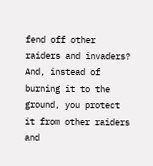fend off other raiders and invaders? And, instead of burning it to the ground, you protect it from other raiders and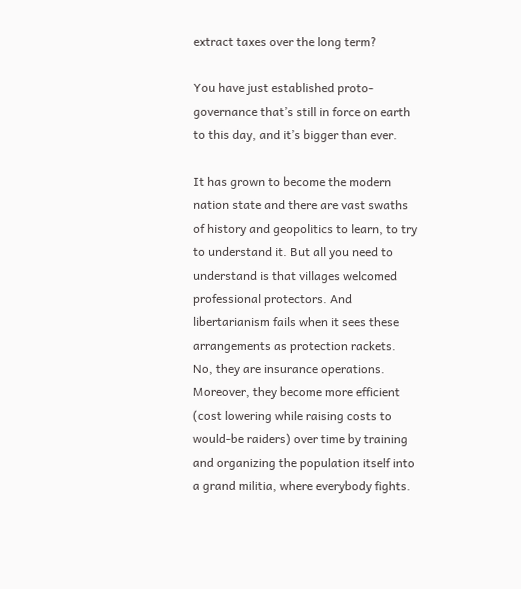extract taxes over the long term?

You have just established proto-governance that’s still in force on earth to this day, and it’s bigger than ever.

It has grown to become the modern nation state and there are vast swaths of history and geopolitics to learn, to try to understand it. But all you need to understand is that villages welcomed professional protectors. And libertarianism fails when it sees these arrangements as protection rackets. No, they are insurance operations. Moreover, they become more efficient (cost lowering while raising costs to would-be raiders) over time by training and organizing the population itself into a grand militia, where everybody fights.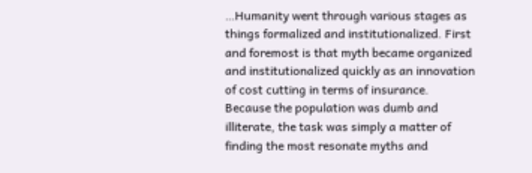…Humanity went through various stages as things formalized and institutionalized. First and foremost is that myth became organized and institutionalized quickly as an innovation of cost cutting in terms of insurance. Because the population was dumb and illiterate, the task was simply a matter of finding the most resonate myths and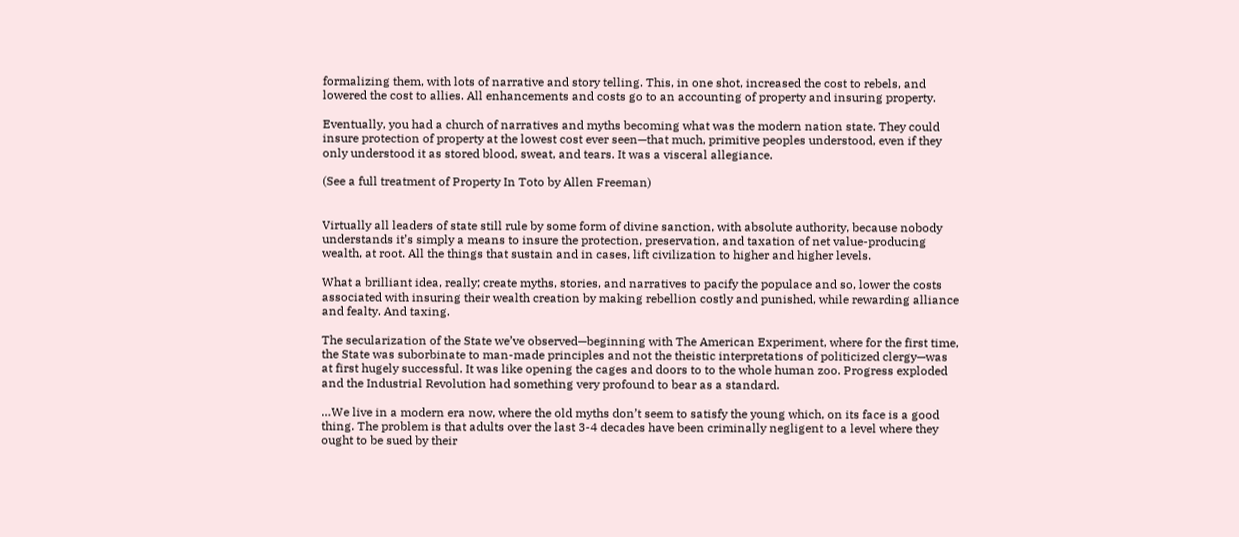formalizing them, with lots of narrative and story telling. This, in one shot, increased the cost to rebels, and lowered the cost to allies. All enhancements and costs go to an accounting of property and insuring property.

Eventually, you had a church of narratives and myths becoming what was the modern nation state. They could insure protection of property at the lowest cost ever seen—that much, primitive peoples understood, even if they only understood it as stored blood, sweat, and tears. It was a visceral allegiance.

(See a full treatment of Property In Toto by Allen Freeman)


Virtually all leaders of state still rule by some form of divine sanction, with absolute authority, because nobody understands it’s simply a means to insure the protection, preservation, and taxation of net value-producing wealth, at root. All the things that sustain and in cases, lift civilization to higher and higher levels.

What a brilliant idea, really; create myths, stories, and narratives to pacify the populace and so, lower the costs associated with insuring their wealth creation by making rebellion costly and punished, while rewarding alliance and fealty. And taxing.

The secularization of the State we’ve observed—beginning with The American Experiment, where for the first time, the State was suborbinate to man-made principles and not the theistic interpretations of politicized clergy—was at first hugely successful. It was like opening the cages and doors to to the whole human zoo. Progress exploded and the Industrial Revolution had something very profound to bear as a standard.

…We live in a modern era now, where the old myths don’t seem to satisfy the young which, on its face is a good thing. The problem is that adults over the last 3-4 decades have been criminally negligent to a level where they ought to be sued by their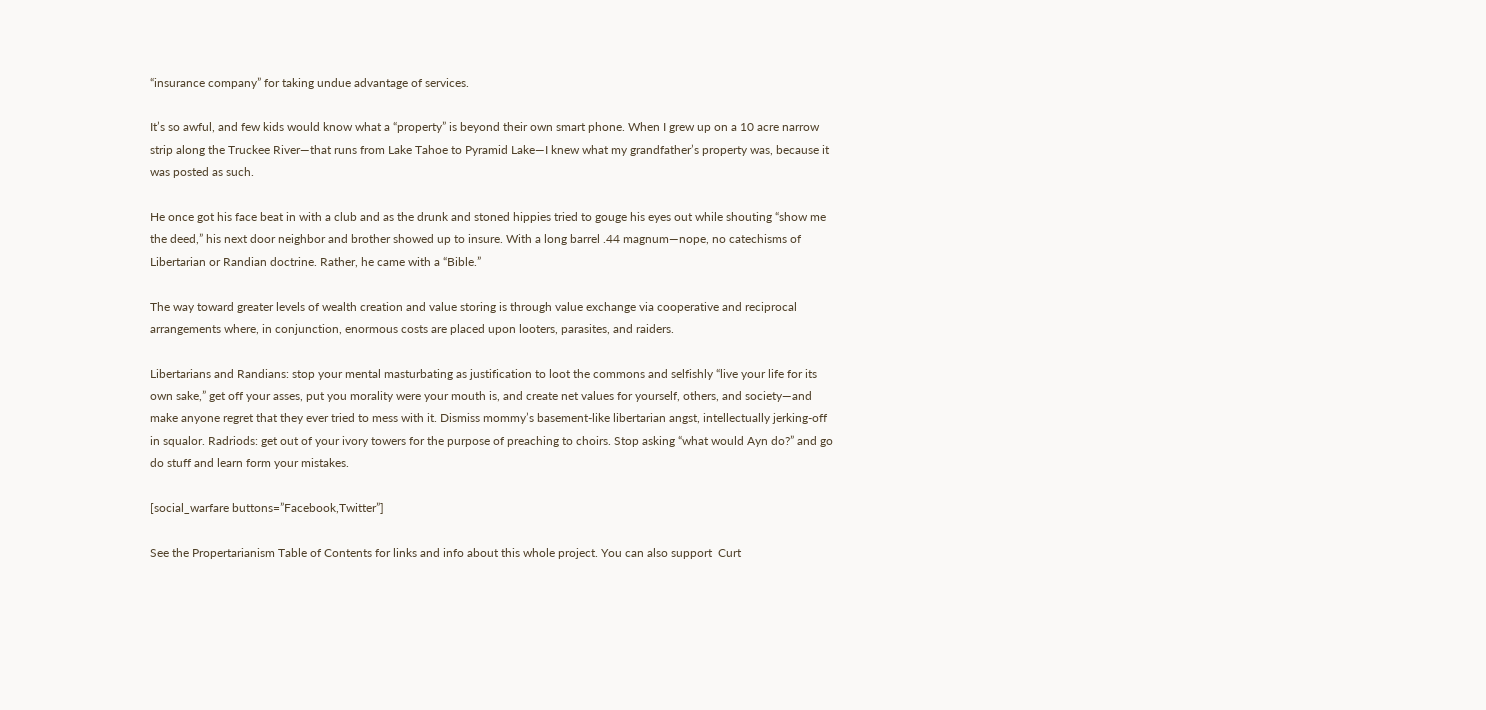“insurance company” for taking undue advantage of services.

It’s so awful, and few kids would know what a “property” is beyond their own smart phone. When I grew up on a 10 acre narrow strip along the Truckee River—that runs from Lake Tahoe to Pyramid Lake—I knew what my grandfather’s property was, because it was posted as such.

He once got his face beat in with a club and as the drunk and stoned hippies tried to gouge his eyes out while shouting “show me the deed,” his next door neighbor and brother showed up to insure. With a long barrel .44 magnum—nope, no catechisms of Libertarian or Randian doctrine. Rather, he came with a “Bible.”

The way toward greater levels of wealth creation and value storing is through value exchange via cooperative and reciprocal arrangements where, in conjunction, enormous costs are placed upon looters, parasites, and raiders.

Libertarians and Randians: stop your mental masturbating as justification to loot the commons and selfishly “live your life for its own sake,” get off your asses, put you morality were your mouth is, and create net values for yourself, others, and society—and make anyone regret that they ever tried to mess with it. Dismiss mommy’s basement-like libertarian angst, intellectually jerking-off in squalor. Radriods: get out of your ivory towers for the purpose of preaching to choirs. Stop asking “what would Ayn do?” and go do stuff and learn form your mistakes.

[social_warfare buttons=”Facebook,Twitter”]

See the Propertarianism Table of Contents for links and info about this whole project. You can also support  Curt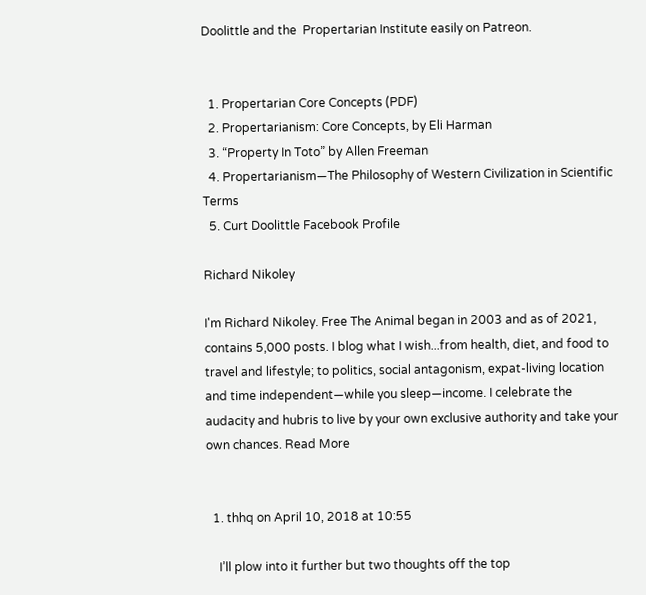Doolittle and the  Propertarian Institute easily on Patreon.


  1. Propertarian Core Concepts (PDF)
  2. Propertarianism: Core Concepts, by Eli Harman
  3. “Property In Toto” by Allen Freeman
  4. Propertarianism—The Philosophy of Western Civilization in Scientific Terms
  5. Curt Doolittle Facebook Profile

Richard Nikoley

I'm Richard Nikoley. Free The Animal began in 2003 and as of 2021, contains 5,000 posts. I blog what I wish...from health, diet, and food to travel and lifestyle; to politics, social antagonism, expat-living location and time independent—while you sleep—income. I celebrate the audacity and hubris to live by your own exclusive authority and take your own chances. Read More


  1. thhq on April 10, 2018 at 10:55

    I’ll plow into it further but two thoughts off the top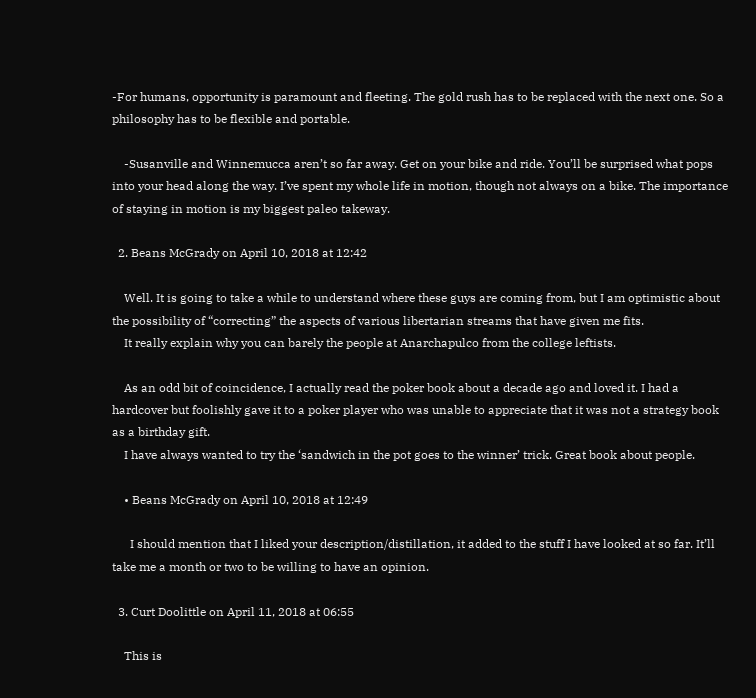-For humans, opportunity is paramount and fleeting. The gold rush has to be replaced with the next one. So a philosophy has to be flexible and portable.

    -Susanville and Winnemucca aren’t so far away. Get on your bike and ride. You’ll be surprised what pops into your head along the way. I’ve spent my whole life in motion, though not always on a bike. The importance of staying in motion is my biggest paleo takeway.

  2. Beans McGrady on April 10, 2018 at 12:42

    Well. It is going to take a while to understand where these guys are coming from, but I am optimistic about the possibility of “correcting” the aspects of various libertarian streams that have given me fits.
    It really explain why you can barely the people at Anarchapulco from the college leftists.

    As an odd bit of coincidence, I actually read the poker book about a decade ago and loved it. I had a hardcover but foolishly gave it to a poker player who was unable to appreciate that it was not a strategy book as a birthday gift.
    I have always wanted to try the ‘sandwich in the pot goes to the winner’ trick. Great book about people.

    • Beans McGrady on April 10, 2018 at 12:49

      I should mention that I liked your description/distillation, it added to the stuff I have looked at so far. It’ll take me a month or two to be willing to have an opinion.

  3. Curt Doolittle on April 11, 2018 at 06:55

    This is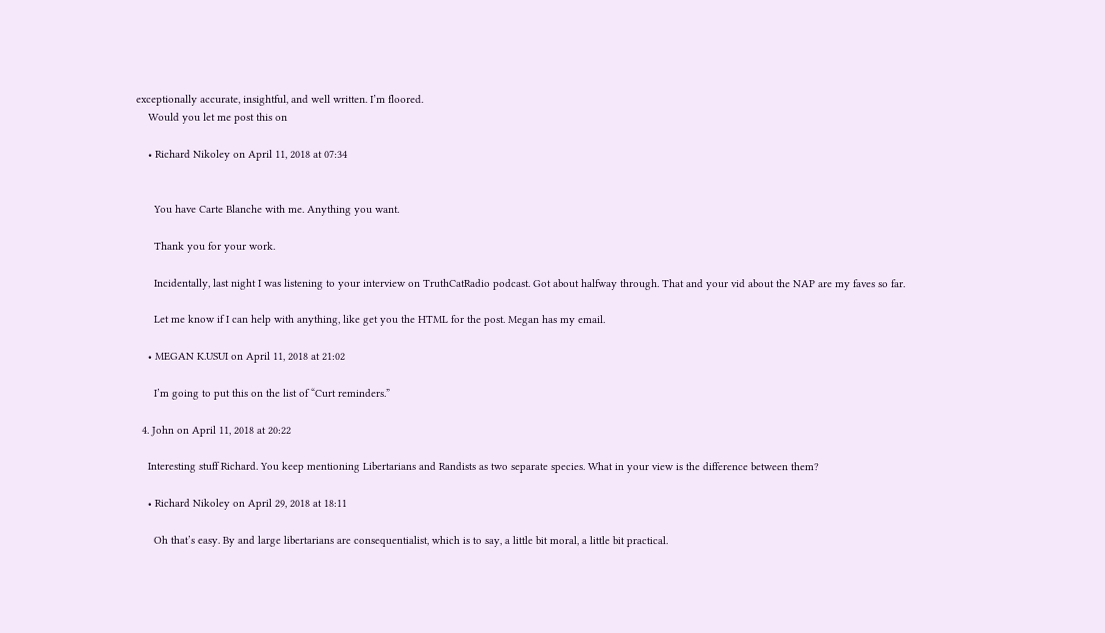exceptionally accurate, insightful, and well written. I’m floored.
    Would you let me post this on

    • Richard Nikoley on April 11, 2018 at 07:34


      You have Carte Blanche with me. Anything you want.

      Thank you for your work.

      Incidentally, last night I was listening to your interview on TruthCatRadio podcast. Got about halfway through. That and your vid about the NAP are my faves so far.

      Let me know if I can help with anything, like get you the HTML for the post. Megan has my email.

    • MEGAN K.USUI on April 11, 2018 at 21:02

      I’m going to put this on the list of “Curt reminders.”

  4. John on April 11, 2018 at 20:22

    Interesting stuff Richard. You keep mentioning Libertarians and Randists as two separate species. What in your view is the difference between them?

    • Richard Nikoley on April 29, 2018 at 18:11

      Oh that’s easy. By and large libertarians are consequentialist, which is to say, a little bit moral, a little bit practical.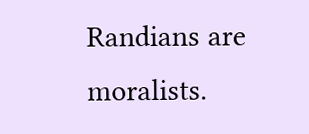Randians are moralists.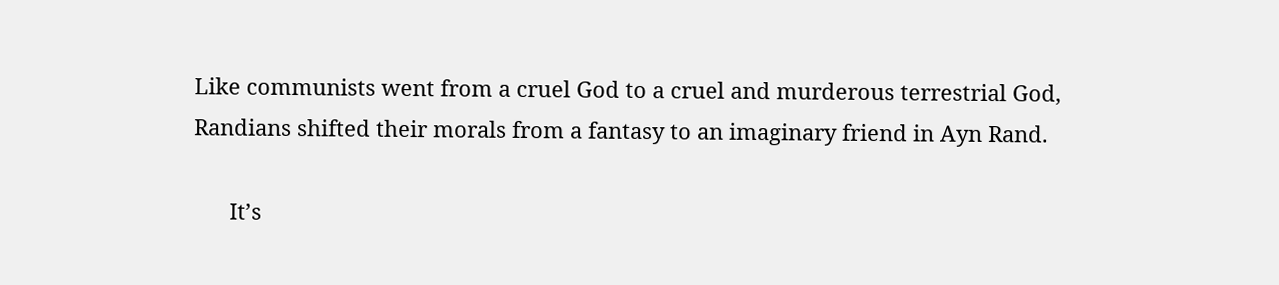Like communists went from a cruel God to a cruel and murderous terrestrial God, Randians shifted their morals from a fantasy to an imaginary friend in Ayn Rand.

      It’s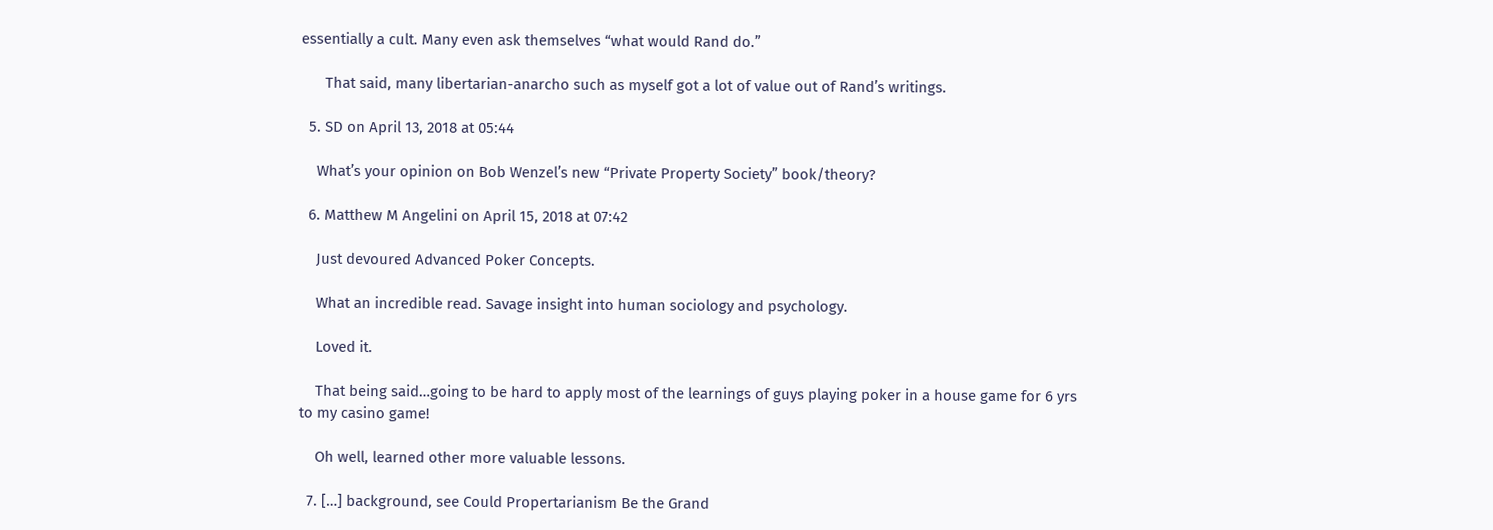essentially a cult. Many even ask themselves “what would Rand do.”

      That said, many libertarian-anarcho such as myself got a lot of value out of Rand’s writings.

  5. SD on April 13, 2018 at 05:44

    What’s your opinion on Bob Wenzel’s new “Private Property Society” book/theory?

  6. Matthew M Angelini on April 15, 2018 at 07:42

    Just devoured Advanced Poker Concepts.

    What an incredible read. Savage insight into human sociology and psychology.

    Loved it.

    That being said…going to be hard to apply most of the learnings of guys playing poker in a house game for 6 yrs to my casino game!

    Oh well, learned other more valuable lessons.

  7. […] background, see Could Propertarianism Be the Grand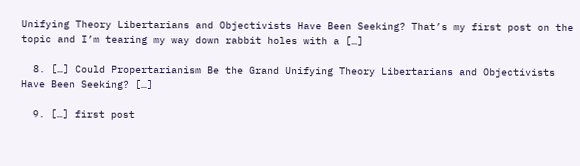Unifying Theory Libertarians and Objectivists Have Been Seeking? That’s my first post on the topic and I’m tearing my way down rabbit holes with a […]

  8. […] Could Propertarianism Be the Grand Unifying Theory Libertarians and Objectivists Have Been Seeking? […]

  9. […] first post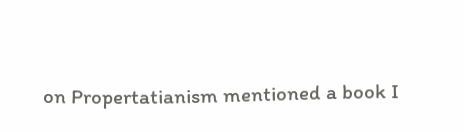on Propertatianism mentioned a book I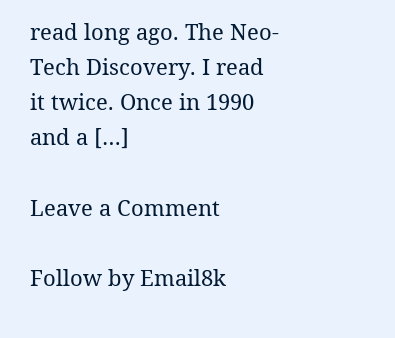read long ago. The Neo-Tech Discovery. I read it twice. Once in 1990 and a […]

Leave a Comment

Follow by Email8k